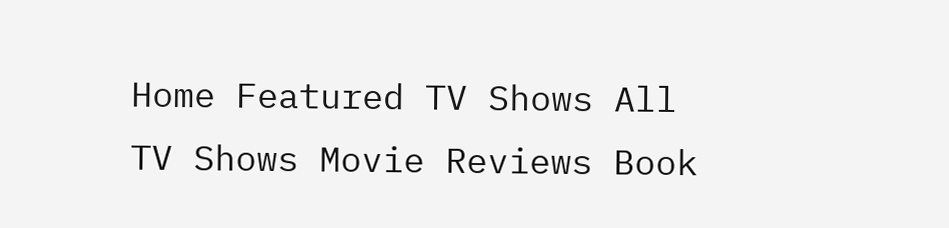Home Featured TV Shows All TV Shows Movie Reviews Book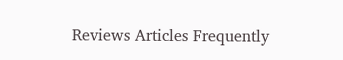Reviews Articles Frequently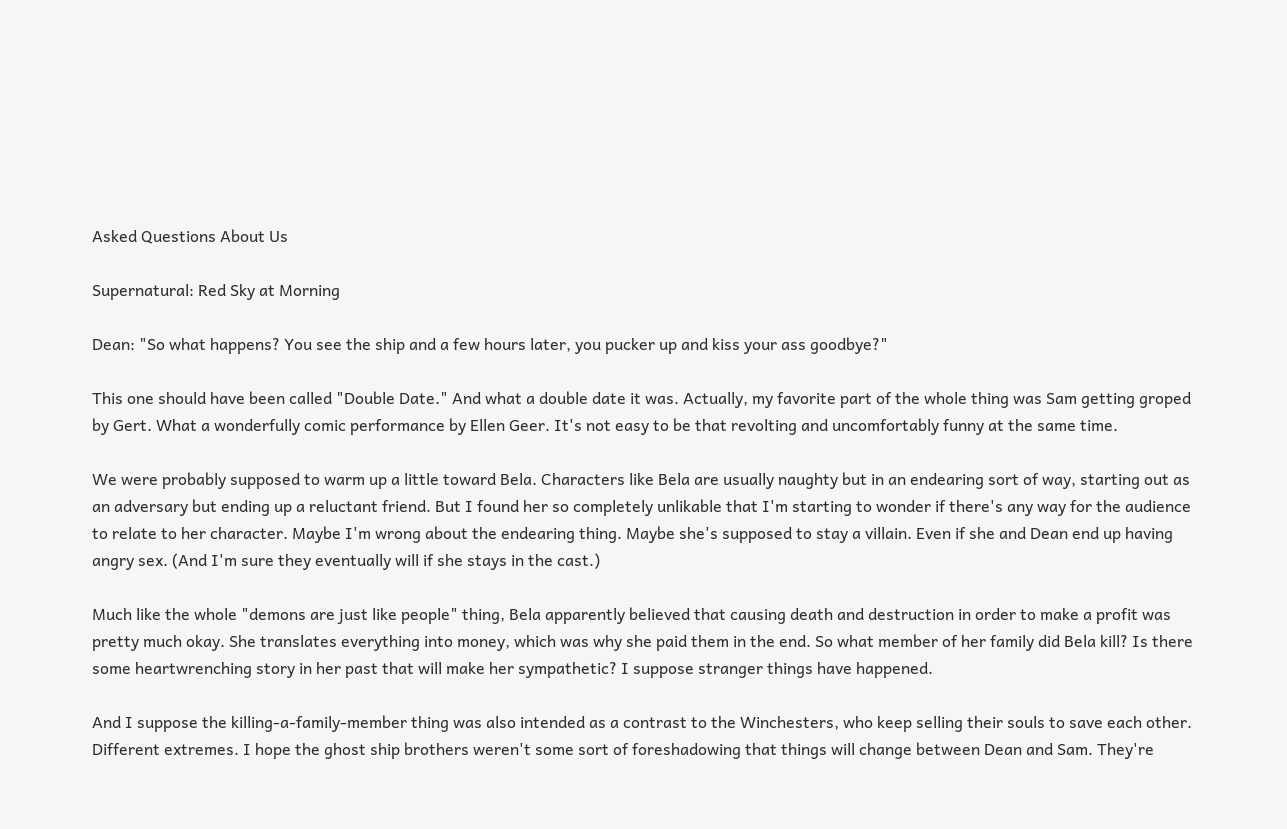Asked Questions About Us

Supernatural: Red Sky at Morning

Dean: "So what happens? You see the ship and a few hours later, you pucker up and kiss your ass goodbye?"

This one should have been called "Double Date." And what a double date it was. Actually, my favorite part of the whole thing was Sam getting groped by Gert. What a wonderfully comic performance by Ellen Geer. It's not easy to be that revolting and uncomfortably funny at the same time.

We were probably supposed to warm up a little toward Bela. Characters like Bela are usually naughty but in an endearing sort of way, starting out as an adversary but ending up a reluctant friend. But I found her so completely unlikable that I'm starting to wonder if there's any way for the audience to relate to her character. Maybe I'm wrong about the endearing thing. Maybe she's supposed to stay a villain. Even if she and Dean end up having angry sex. (And I'm sure they eventually will if she stays in the cast.)

Much like the whole "demons are just like people" thing, Bela apparently believed that causing death and destruction in order to make a profit was pretty much okay. She translates everything into money, which was why she paid them in the end. So what member of her family did Bela kill? Is there some heartwrenching story in her past that will make her sympathetic? I suppose stranger things have happened.

And I suppose the killing-a-family-member thing was also intended as a contrast to the Winchesters, who keep selling their souls to save each other. Different extremes. I hope the ghost ship brothers weren't some sort of foreshadowing that things will change between Dean and Sam. They're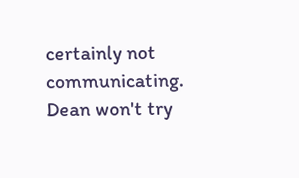certainly not communicating. Dean won't try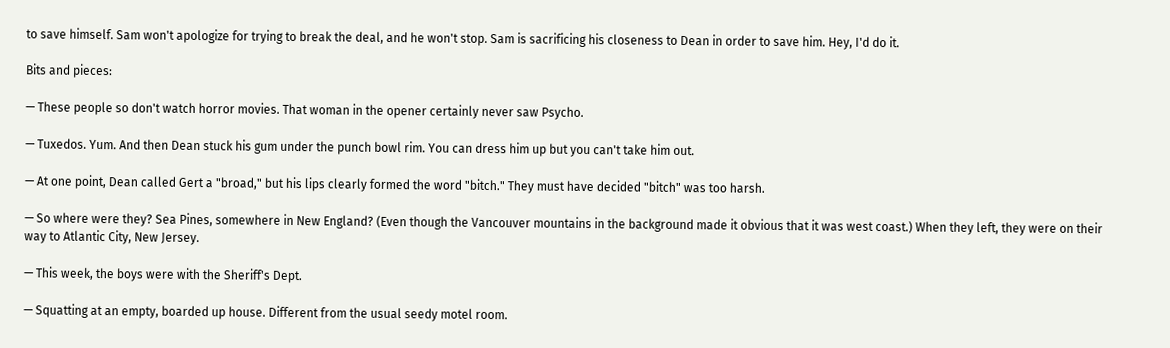to save himself. Sam won't apologize for trying to break the deal, and he won't stop. Sam is sacrificing his closeness to Dean in order to save him. Hey, I'd do it.

Bits and pieces:

— These people so don't watch horror movies. That woman in the opener certainly never saw Psycho.

— Tuxedos. Yum. And then Dean stuck his gum under the punch bowl rim. You can dress him up but you can't take him out.

— At one point, Dean called Gert a "broad," but his lips clearly formed the word "bitch." They must have decided "bitch" was too harsh.

— So where were they? Sea Pines, somewhere in New England? (Even though the Vancouver mountains in the background made it obvious that it was west coast.) When they left, they were on their way to Atlantic City, New Jersey.

— This week, the boys were with the Sheriff's Dept.

— Squatting at an empty, boarded up house. Different from the usual seedy motel room.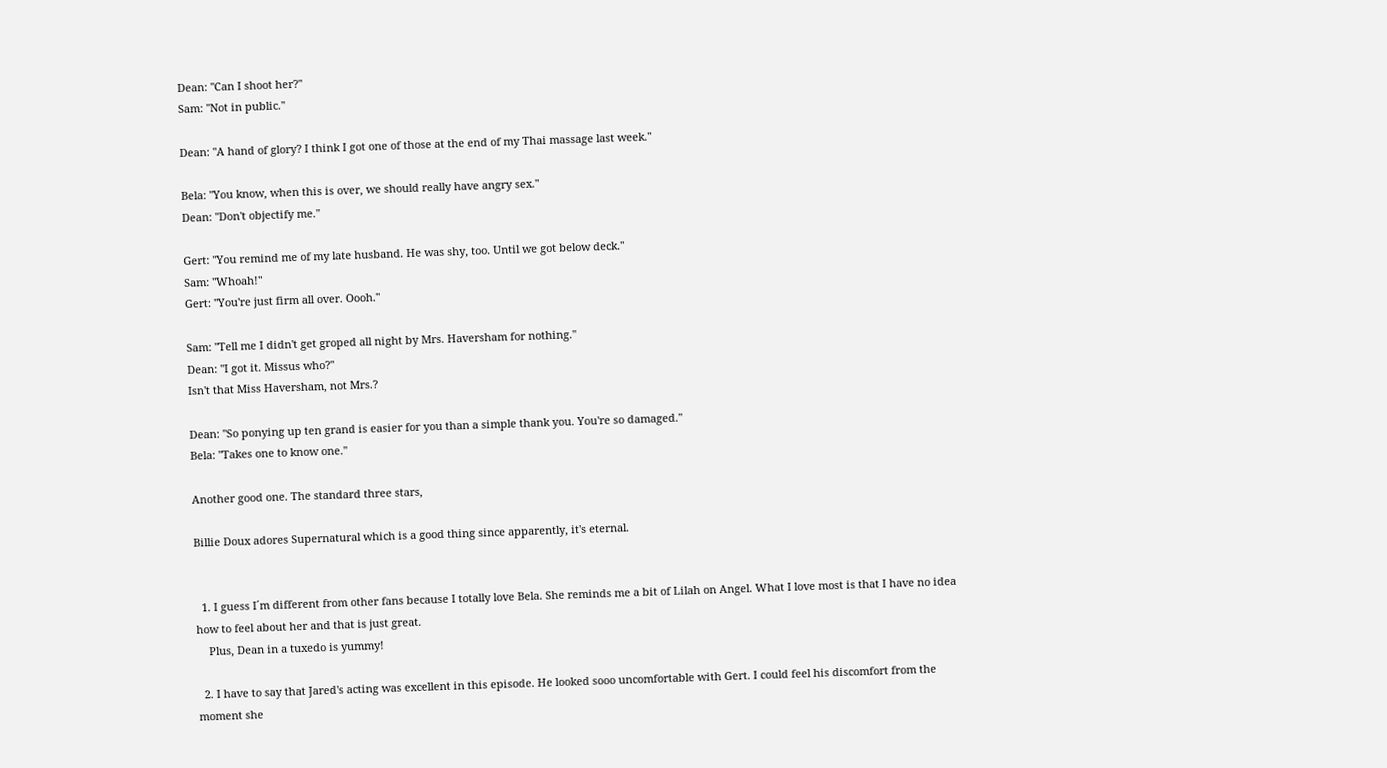Dean: "Can I shoot her?"
Sam: "Not in public."

Dean: "A hand of glory? I think I got one of those at the end of my Thai massage last week."

Bela: "You know, when this is over, we should really have angry sex."
Dean: "Don't objectify me."

Gert: "You remind me of my late husband. He was shy, too. Until we got below deck."
Sam: "Whoah!"
Gert: "You're just firm all over. Oooh."

Sam: "Tell me I didn't get groped all night by Mrs. Haversham for nothing."
Dean: "I got it. Missus who?"
Isn't that Miss Haversham, not Mrs.?

Dean: "So ponying up ten grand is easier for you than a simple thank you. You're so damaged."
Bela: "Takes one to know one."

Another good one. The standard three stars,

Billie Doux adores Supernatural which is a good thing since apparently, it's eternal.


  1. I guess I´m different from other fans because I totally love Bela. She reminds me a bit of Lilah on Angel. What I love most is that I have no idea how to feel about her and that is just great.
    Plus, Dean in a tuxedo is yummy!

  2. I have to say that Jared's acting was excellent in this episode. He looked sooo uncomfortable with Gert. I could feel his discomfort from the moment she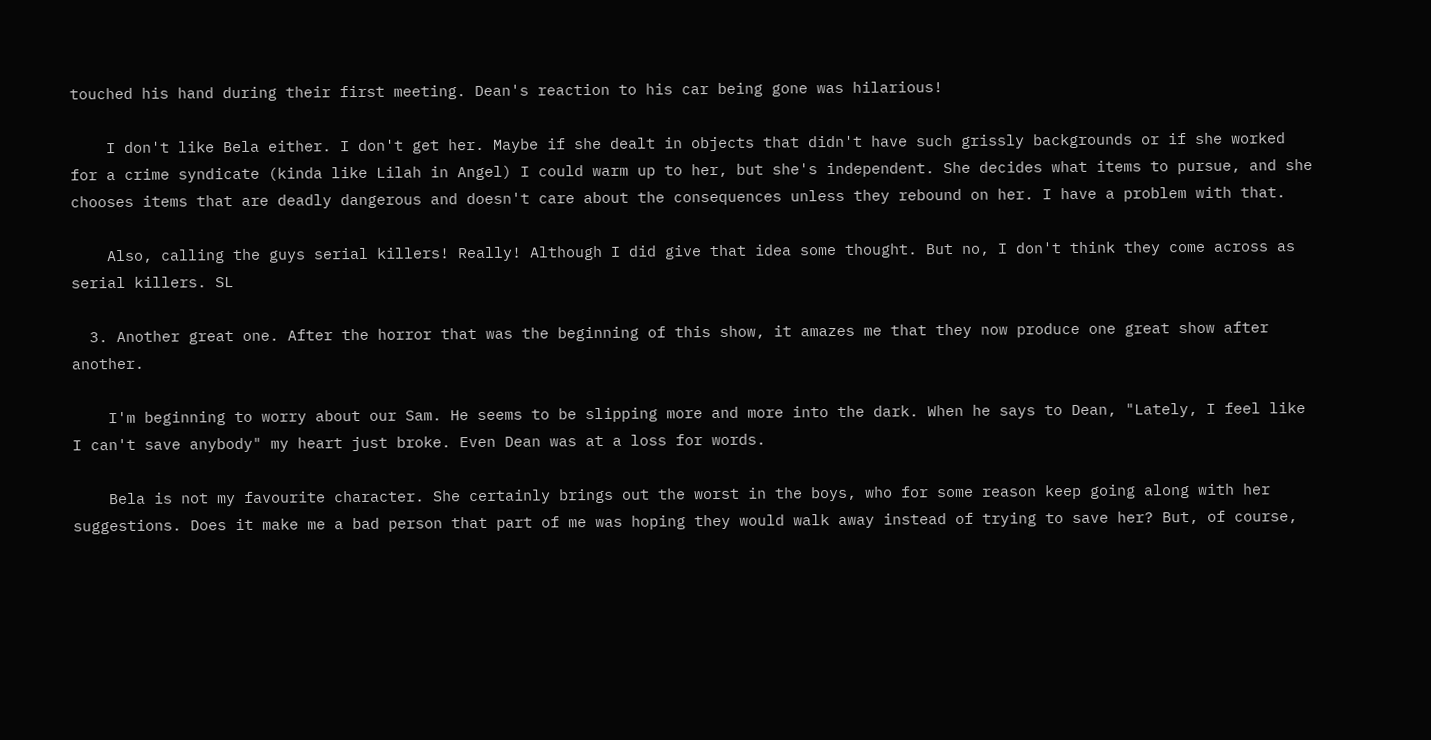touched his hand during their first meeting. Dean's reaction to his car being gone was hilarious!

    I don't like Bela either. I don't get her. Maybe if she dealt in objects that didn't have such grissly backgrounds or if she worked for a crime syndicate (kinda like Lilah in Angel) I could warm up to her, but she's independent. She decides what items to pursue, and she chooses items that are deadly dangerous and doesn't care about the consequences unless they rebound on her. I have a problem with that.

    Also, calling the guys serial killers! Really! Although I did give that idea some thought. But no, I don't think they come across as serial killers. SL

  3. Another great one. After the horror that was the beginning of this show, it amazes me that they now produce one great show after another.

    I'm beginning to worry about our Sam. He seems to be slipping more and more into the dark. When he says to Dean, "Lately, I feel like I can't save anybody" my heart just broke. Even Dean was at a loss for words.

    Bela is not my favourite character. She certainly brings out the worst in the boys, who for some reason keep going along with her suggestions. Does it make me a bad person that part of me was hoping they would walk away instead of trying to save her? But, of course,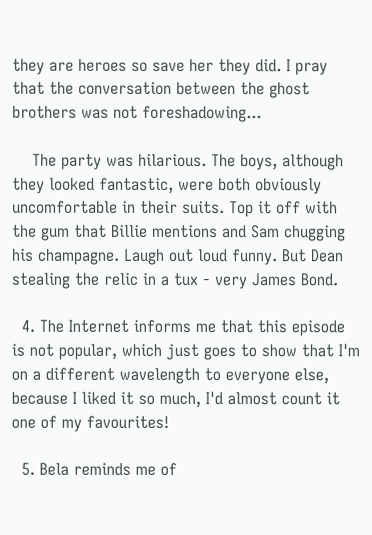they are heroes so save her they did. I pray that the conversation between the ghost brothers was not foreshadowing...

    The party was hilarious. The boys, although they looked fantastic, were both obviously uncomfortable in their suits. Top it off with the gum that Billie mentions and Sam chugging his champagne. Laugh out loud funny. But Dean stealing the relic in a tux - very James Bond.

  4. The Internet informs me that this episode is not popular, which just goes to show that I'm on a different wavelength to everyone else, because I liked it so much, I'd almost count it one of my favourites!

  5. Bela reminds me of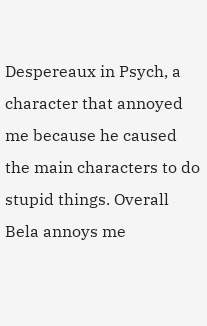Despereaux in Psych, a character that annoyed me because he caused the main characters to do stupid things. Overall Bela annoys me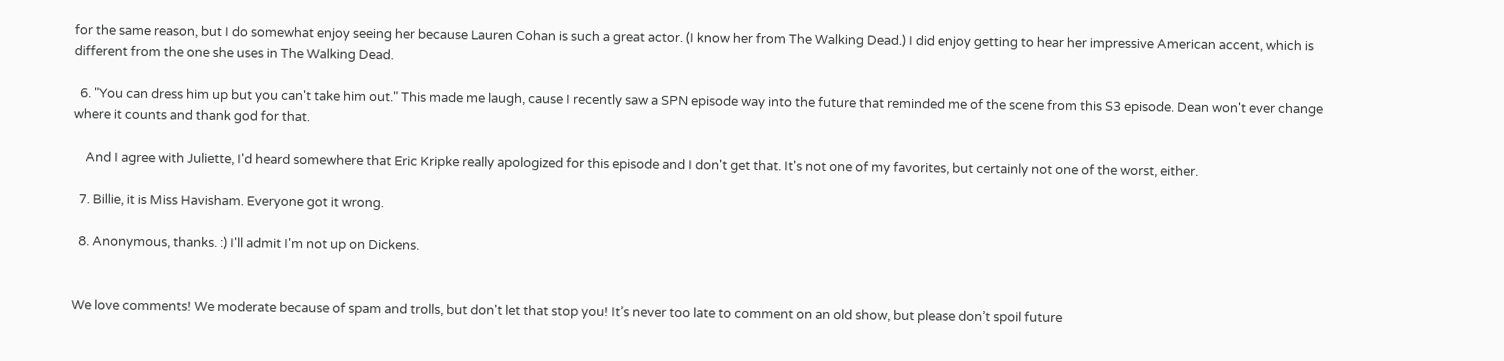for the same reason, but I do somewhat enjoy seeing her because Lauren Cohan is such a great actor. (I know her from The Walking Dead.) I did enjoy getting to hear her impressive American accent, which is different from the one she uses in The Walking Dead.

  6. "You can dress him up but you can't take him out." This made me laugh, cause I recently saw a SPN episode way into the future that reminded me of the scene from this S3 episode. Dean won't ever change where it counts and thank god for that.

    And I agree with Juliette, I'd heard somewhere that Eric Kripke really apologized for this episode and I don't get that. It's not one of my favorites, but certainly not one of the worst, either.

  7. Billie, it is Miss Havisham. Everyone got it wrong.

  8. Anonymous, thanks. :) I'll admit I'm not up on Dickens.


We love comments! We moderate because of spam and trolls, but don't let that stop you! It’s never too late to comment on an old show, but please don’t spoil future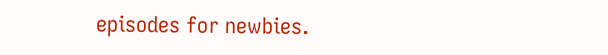episodes for newbies.